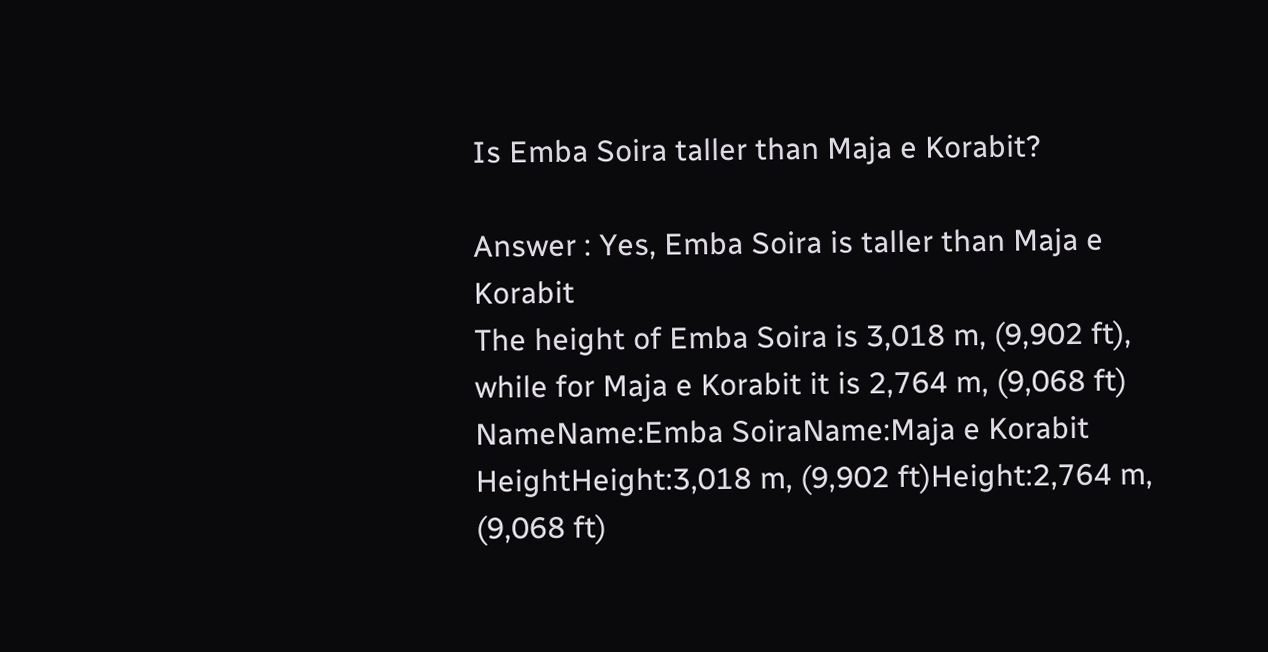Is Emba Soira taller than Maja e Korabit?

Answer : Yes, Emba Soira is taller than Maja e Korabit
The height of Emba Soira is 3,018 m, (9,902 ft), while for Maja e Korabit it is 2,764 m, (9,068 ft)
NameName:Emba SoiraName:Maja e Korabit
HeightHeight:3,018 m, (9,902 ft)Height:2,764 m, (9,068 ft)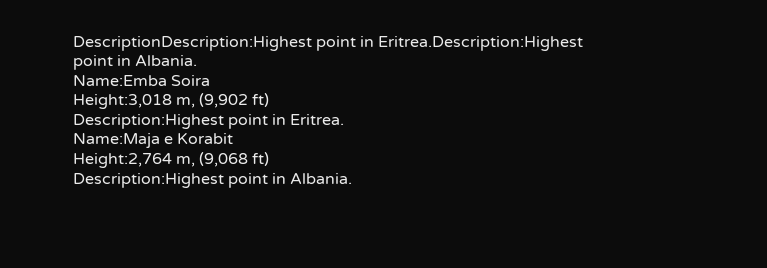DescriptionDescription:Highest point in Eritrea.Description:Highest point in Albania.
Name:Emba Soira
Height:3,018 m, (9,902 ft)
Description:Highest point in Eritrea.
Name:Maja e Korabit
Height:2,764 m, (9,068 ft)
Description:Highest point in Albania.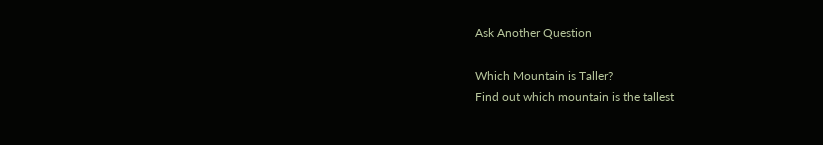Ask Another Question

Which Mountain is Taller?
Find out which mountain is the tallest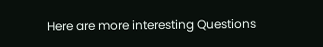Here are more interesting Questions